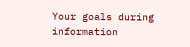Your goals during information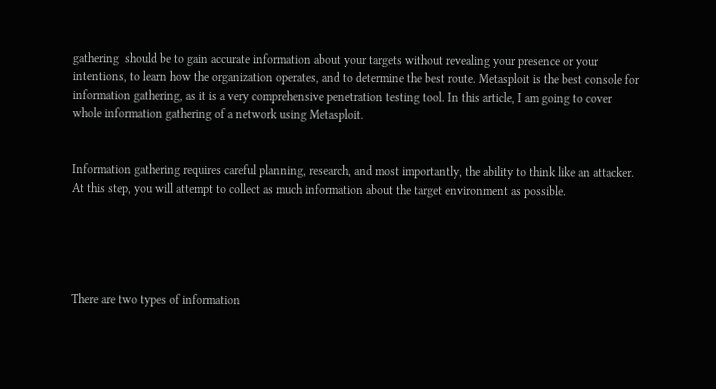gathering  should be to gain accurate information about your targets without revealing your presence or your intentions, to learn how the organization operates, and to determine the best route. Metasploit is the best console for information gathering, as it is a very comprehensive penetration testing tool. In this article, I am going to cover whole information gathering of a network using Metasploit.


Information gathering requires careful planning, research, and most importantly, the ability to think like an attacker. At this step, you will attempt to collect as much information about the target environment as possible.





There are two types of information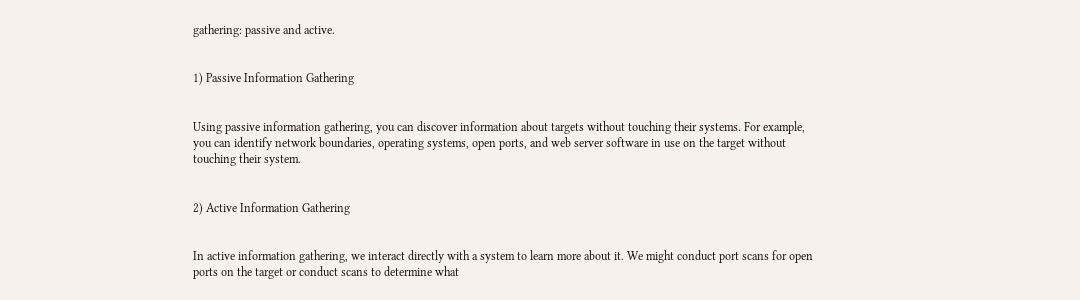gathering: passive and active.


1) Passive Information Gathering


Using passive information gathering, you can discover information about targets without touching their systems. For example, you can identify network boundaries, operating systems, open ports, and web server software in use on the target without touching their system.


2) Active Information Gathering


In active information gathering, we interact directly with a system to learn more about it. We might conduct port scans for open ports on the target or conduct scans to determine what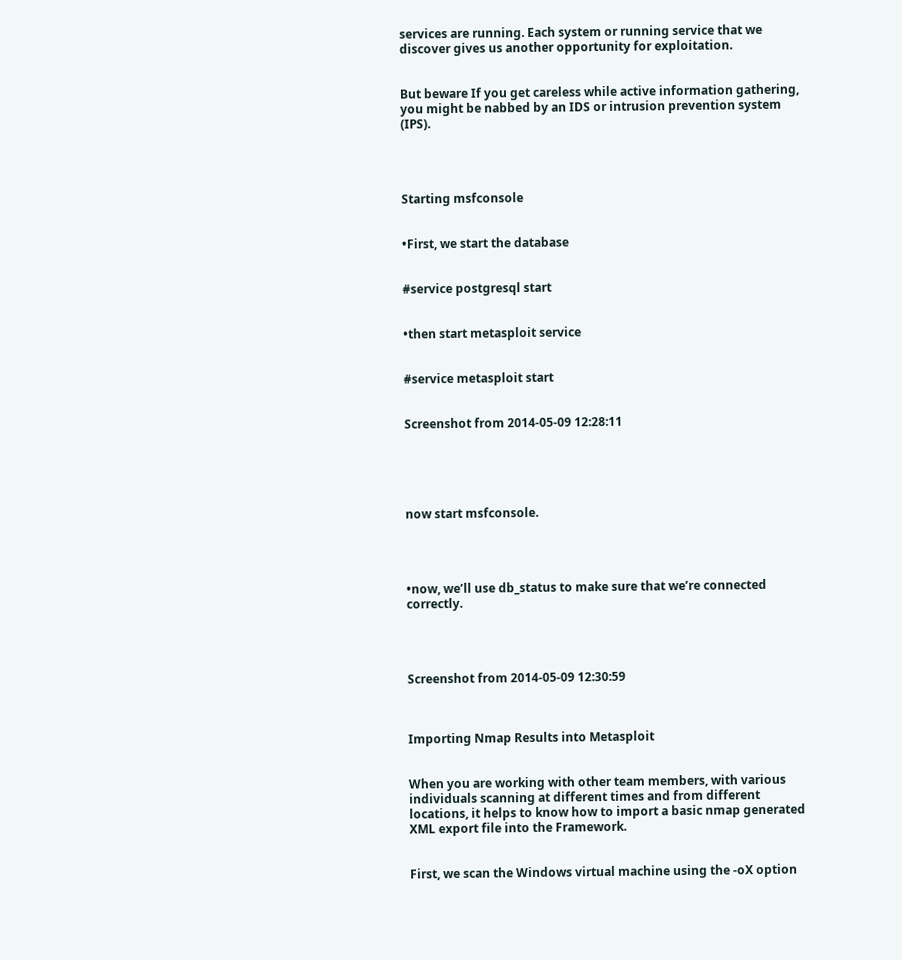services are running. Each system or running service that we discover gives us another opportunity for exploitation.


But beware If you get careless while active information gathering, you might be nabbed by an IDS or intrusion prevention system (IPS).




Starting msfconsole


•First, we start the database


#service postgresql start


•then start metasploit service


#service metasploit start


Screenshot from 2014-05-09 12:28:11





now start msfconsole.




•now, we’ll use db_status to make sure that we’re connected correctly.




Screenshot from 2014-05-09 12:30:59



Importing Nmap Results into Metasploit


When you are working with other team members, with various individuals scanning at different times and from different locations, it helps to know how to import a basic nmap generated XML export file into the Framework.


First, we scan the Windows virtual machine using the -oX option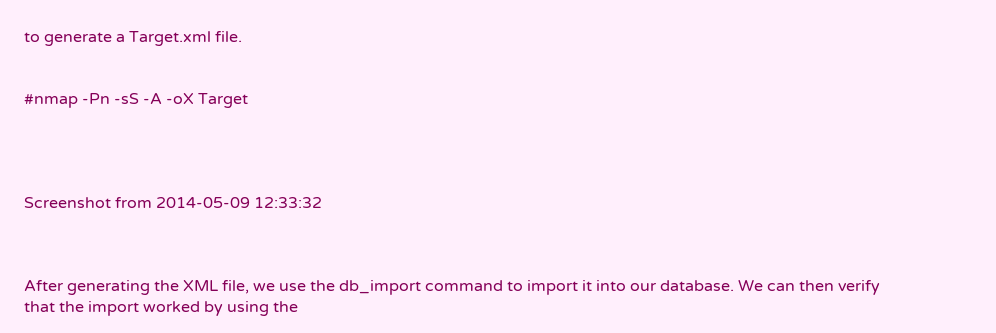to generate a Target.xml file.


#nmap -Pn -sS -A -oX Target




Screenshot from 2014-05-09 12:33:32



After generating the XML file, we use the db_import command to import it into our database. We can then verify that the import worked by using the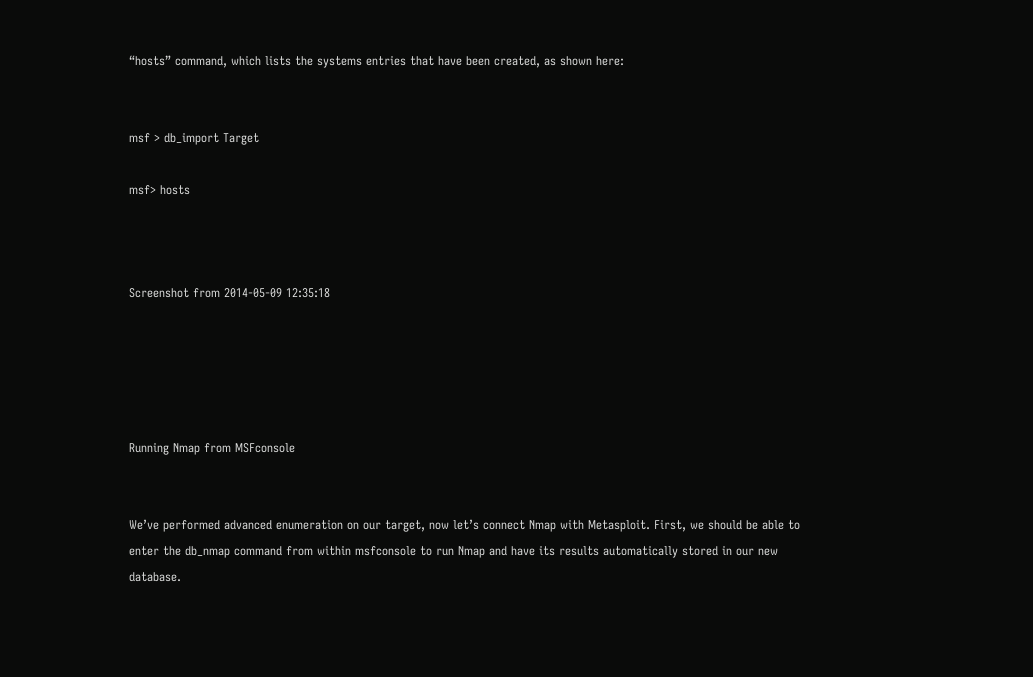“hosts” command, which lists the systems entries that have been created, as shown here:


msf > db_import Target

msf> hosts



Screenshot from 2014-05-09 12:35:18





Running Nmap from MSFconsole


We’ve performed advanced enumeration on our target, now let’s connect Nmap with Metasploit. First, we should be able to enter the db_nmap command from within msfconsole to run Nmap and have its results automatically stored in our new database.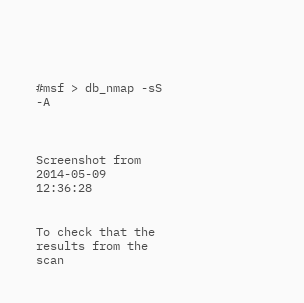#msf > db_nmap -sS -A



Screenshot from 2014-05-09 12:36:28


To check that the results from the scan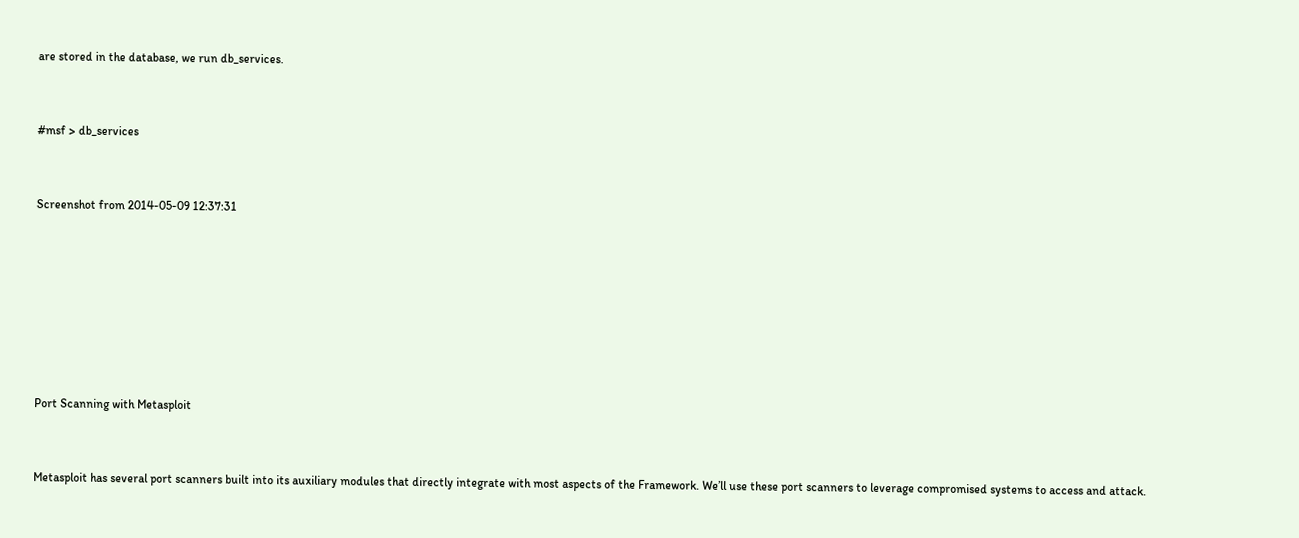are stored in the database, we run db_services.


#msf > db_services


Screenshot from 2014-05-09 12:37:31







Port Scanning with Metasploit


Metasploit has several port scanners built into its auxiliary modules that directly integrate with most aspects of the Framework. We’ll use these port scanners to leverage compromised systems to access and attack.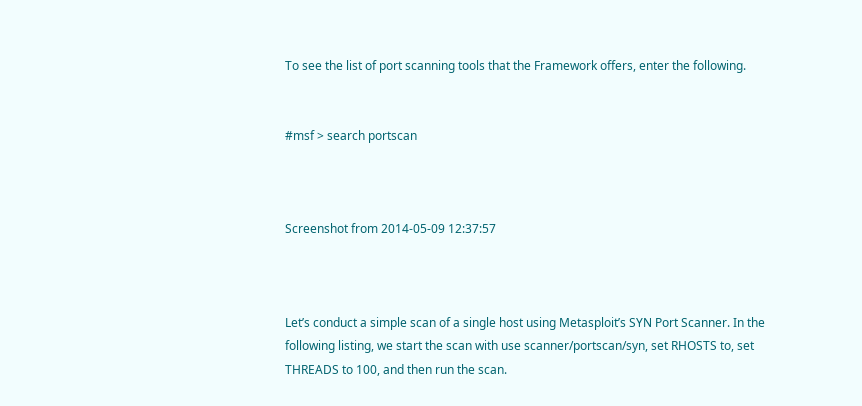To see the list of port scanning tools that the Framework offers, enter the following.


#msf > search portscan



Screenshot from 2014-05-09 12:37:57



Let’s conduct a simple scan of a single host using Metasploit’s SYN Port Scanner. In the following listing, we start the scan with use scanner/portscan/syn, set RHOSTS to, set THREADS to 100, and then run the scan.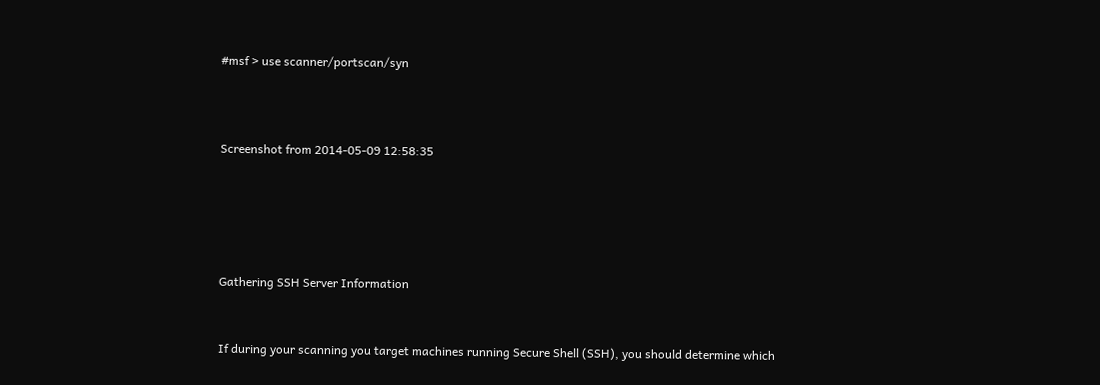#msf > use scanner/portscan/syn



Screenshot from 2014-05-09 12:58:35





Gathering SSH Server Information


If during your scanning you target machines running Secure Shell (SSH), you should determine which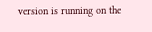version is running on the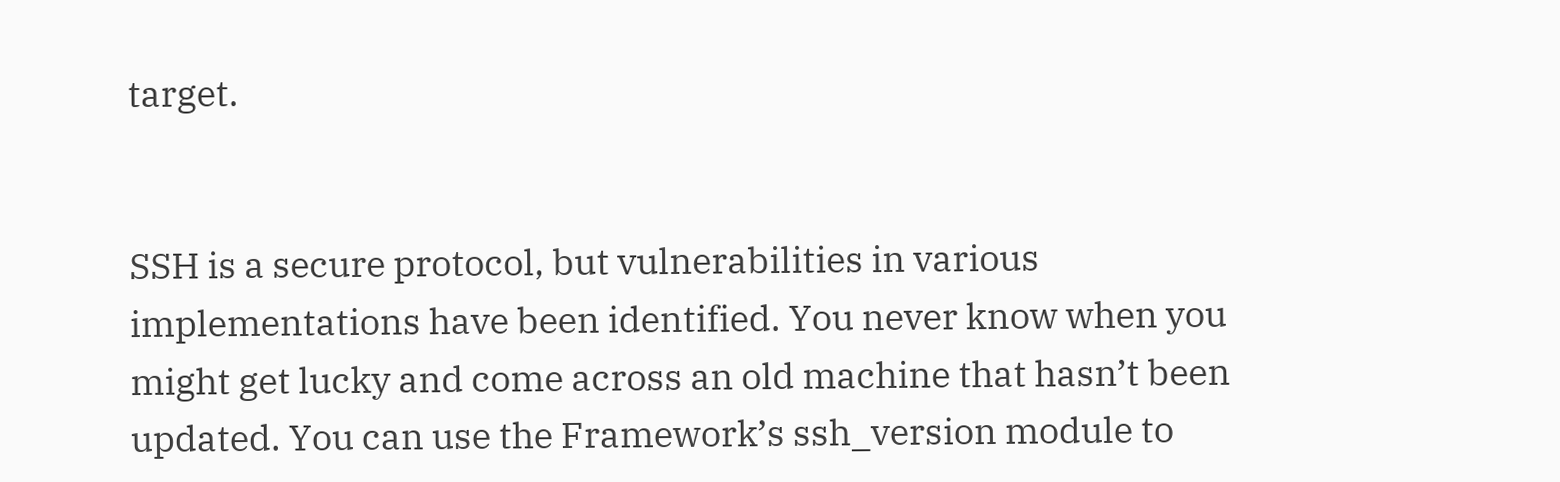target.


SSH is a secure protocol, but vulnerabilities in various implementations have been identified. You never know when you might get lucky and come across an old machine that hasn’t been updated. You can use the Framework’s ssh_version module to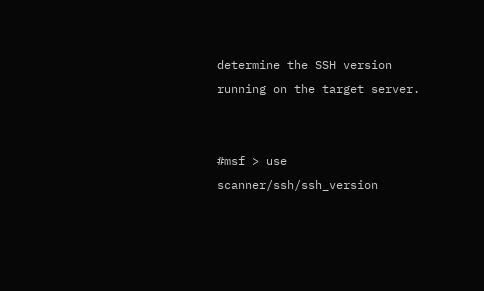determine the SSH version running on the target server.


#msf > use scanner/ssh/ssh_version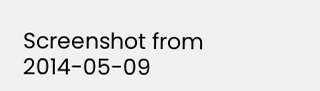Screenshot from 2014-05-09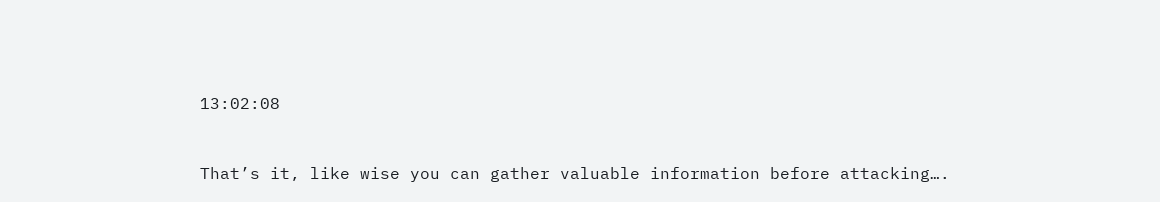13:02:08



That’s it, like wise you can gather valuable information before attacking….